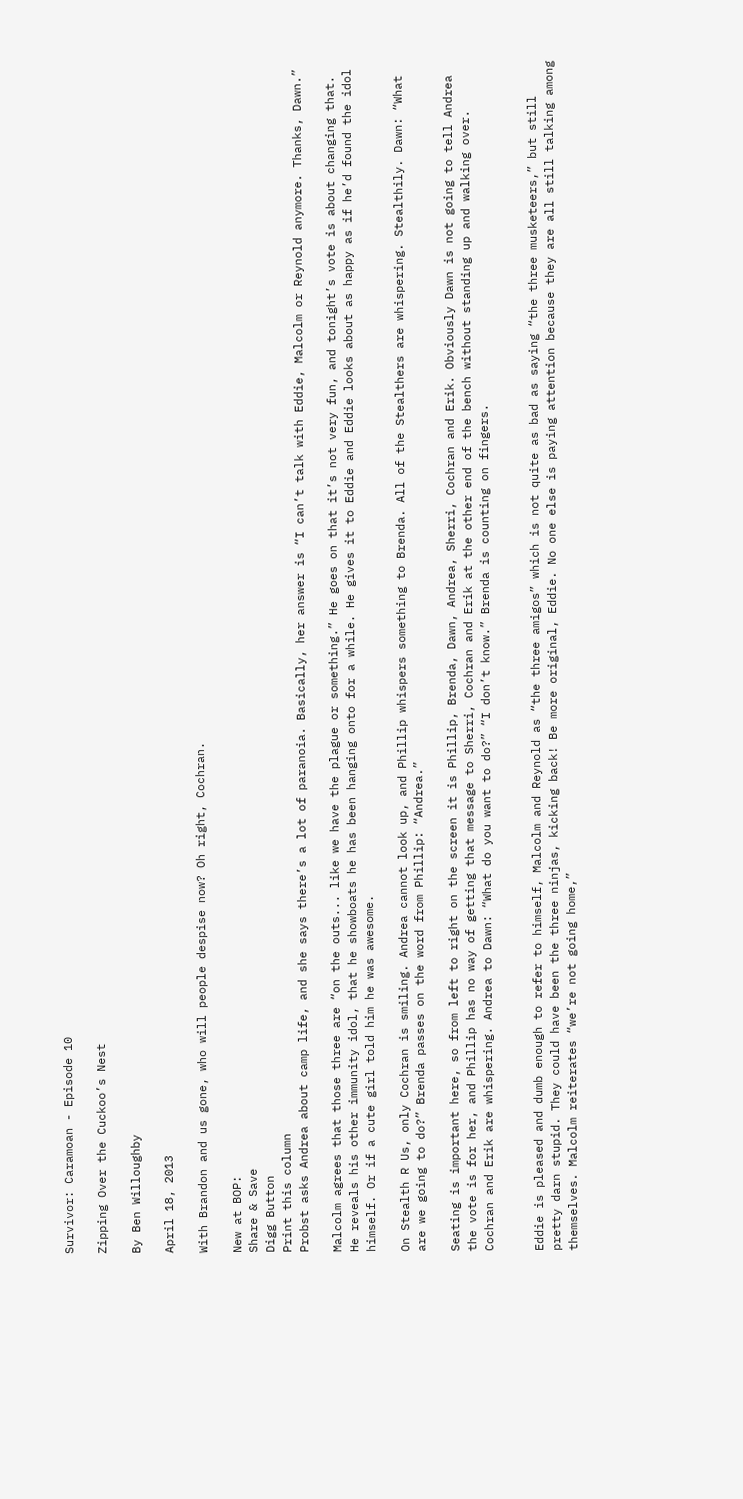Survivor: Caramoan - Episode 10

Zipping Over the Cuckoo’s Nest

By Ben Willoughby

April 18, 2013

With Brandon and us gone, who will people despise now? Oh right, Cochran.

New at BOP:
Share & Save
Digg Button
Print this column
Probst asks Andrea about camp life, and she says there’s a lot of paranoia. Basically, her answer is “I can’t talk with Eddie, Malcolm or Reynold anymore. Thanks, Dawn.”

Malcolm agrees that those three are “on the outs... like we have the plague or something.” He goes on that it’s not very fun, and tonight’s vote is about changing that. He reveals his other immunity idol, that he showboats he has been hanging onto for a while. He gives it to Eddie and Eddie looks about as happy as if he’d found the idol himself. Or if a cute girl told him he was awesome.

On Stealth R Us, only Cochran is smiling. Andrea cannot look up, and Phillip whispers something to Brenda. All of the Stealthers are whispering. Stealthily. Dawn: “What are we going to do?” Brenda passes on the word from Phillip: “Andrea.”

Seating is important here, so from left to right on the screen it is Phillip, Brenda, Dawn, Andrea, Sherri, Cochran and Erik. Obviously Dawn is not going to tell Andrea the vote is for her, and Phillip has no way of getting that message to Sherri, Cochran and Erik at the other end of the bench without standing up and walking over. Cochran and Erik are whispering. Andrea to Dawn: “What do you want to do?” “I don’t know.” Brenda is counting on fingers.


Eddie is pleased and dumb enough to refer to himself, Malcolm and Reynold as “the three amigos” which is not quite as bad as saying “the three musketeers,” but still pretty darn stupid. They could have been the three ninjas, kicking back! Be more original, Eddie. No one else is paying attention because they are all still talking among themselves. Malcolm reiterates “we’re not going home,”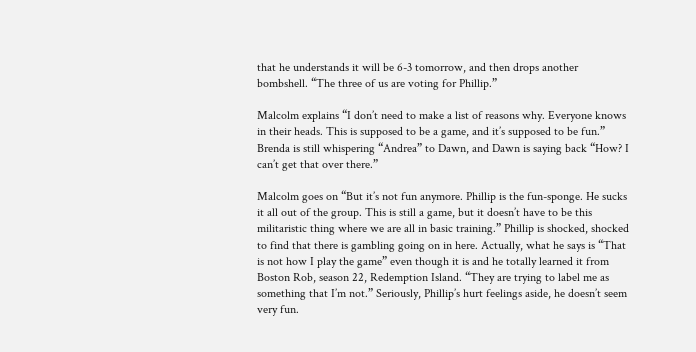that he understands it will be 6-3 tomorrow, and then drops another bombshell. “The three of us are voting for Phillip.”

Malcolm explains “I don’t need to make a list of reasons why. Everyone knows in their heads. This is supposed to be a game, and it’s supposed to be fun.” Brenda is still whispering “Andrea” to Dawn, and Dawn is saying back “How? I can’t get that over there.”

Malcolm goes on “But it’s not fun anymore. Phillip is the fun-sponge. He sucks it all out of the group. This is still a game, but it doesn’t have to be this militaristic thing where we are all in basic training.” Phillip is shocked, shocked to find that there is gambling going on in here. Actually, what he says is “That is not how I play the game” even though it is and he totally learned it from Boston Rob, season 22, Redemption Island. “They are trying to label me as something that I’m not.” Seriously, Phillip’s hurt feelings aside, he doesn’t seem very fun.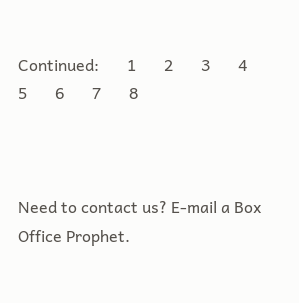Continued:       1       2       3       4       5       6       7       8



Need to contact us? E-mail a Box Office Prophet.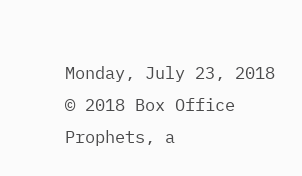Monday, July 23, 2018
© 2018 Box Office Prophets, a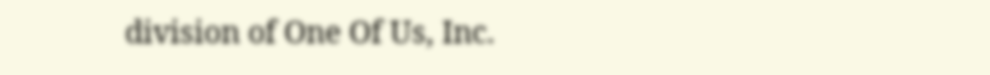division of One Of Us, Inc.